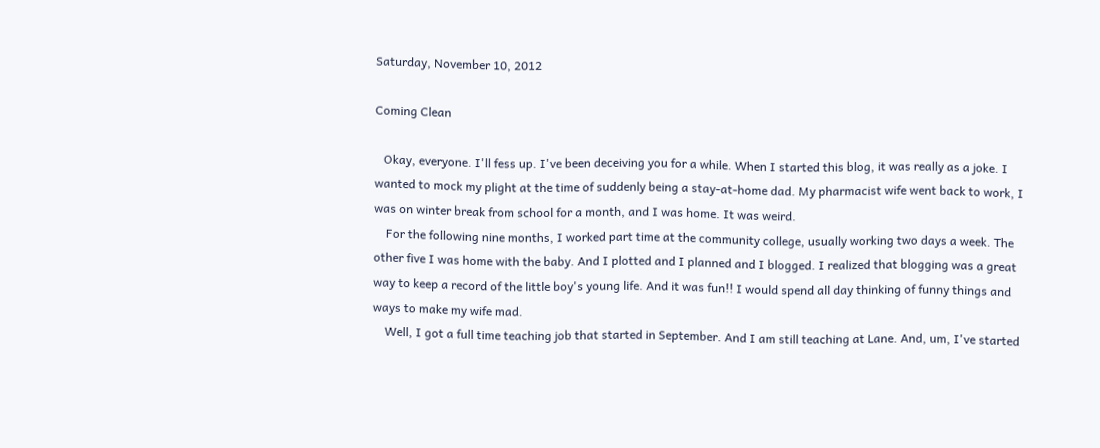Saturday, November 10, 2012

Coming Clean

   Okay, everyone. I'll fess up. I've been deceiving you for a while. When I started this blog, it was really as a joke. I wanted to mock my plight at the time of suddenly being a stay-at-home dad. My pharmacist wife went back to work, I was on winter break from school for a month, and I was home. It was weird.
    For the following nine months, I worked part time at the community college, usually working two days a week. The other five I was home with the baby. And I plotted and I planned and I blogged. I realized that blogging was a great way to keep a record of the little boy's young life. And it was fun!! I would spend all day thinking of funny things and ways to make my wife mad.
    Well, I got a full time teaching job that started in September. And I am still teaching at Lane. And, um, I've started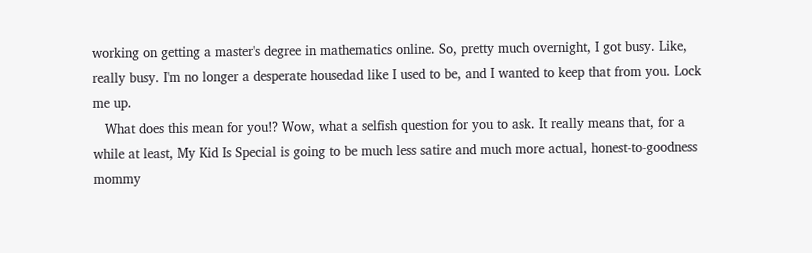working on getting a master's degree in mathematics online. So, pretty much overnight, I got busy. Like, really busy. I'm no longer a desperate housedad like I used to be, and I wanted to keep that from you. Lock me up.
   What does this mean for you!? Wow, what a selfish question for you to ask. It really means that, for a while at least, My Kid Is Special is going to be much less satire and much more actual, honest-to-goodness  mommy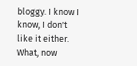bloggy. I know I know, I don't like it either. What, now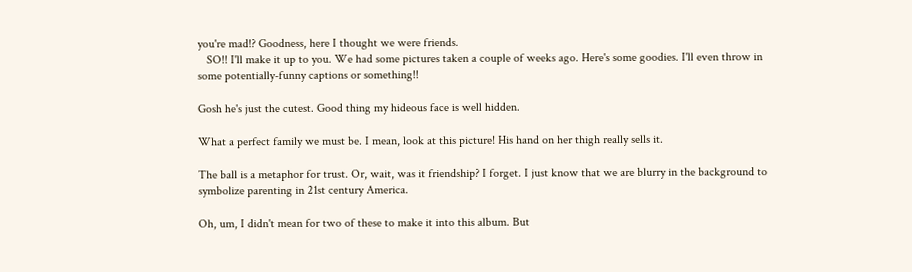you're mad!? Goodness, here I thought we were friends.
   SO!! I'll make it up to you. We had some pictures taken a couple of weeks ago. Here's some goodies. I'll even throw in some potentially-funny captions or something!!

Gosh he's just the cutest. Good thing my hideous face is well hidden.

What a perfect family we must be. I mean, look at this picture! His hand on her thigh really sells it.

The ball is a metaphor for trust. Or, wait, was it friendship? I forget. I just know that we are blurry in the background to symbolize parenting in 21st century America.

Oh, um, I didn't mean for two of these to make it into this album. But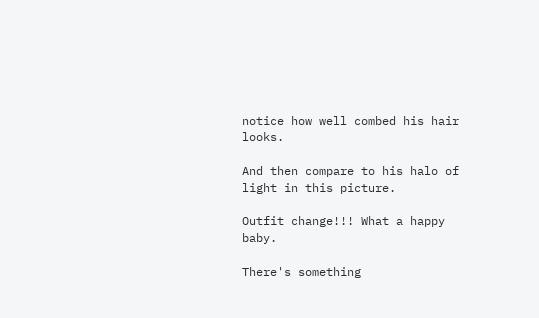notice how well combed his hair looks.

And then compare to his halo of light in this picture.

Outfit change!!! What a happy baby.

There's something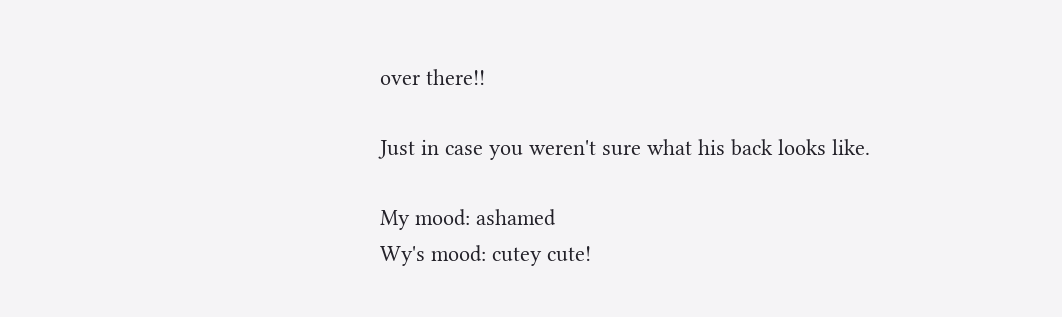over there!!

Just in case you weren't sure what his back looks like.

My mood: ashamed
Wy's mood: cutey cute!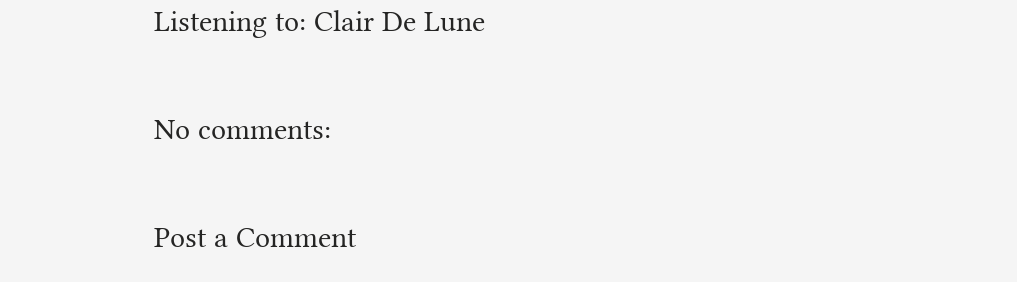Listening to: Clair De Lune

No comments:

Post a Comment